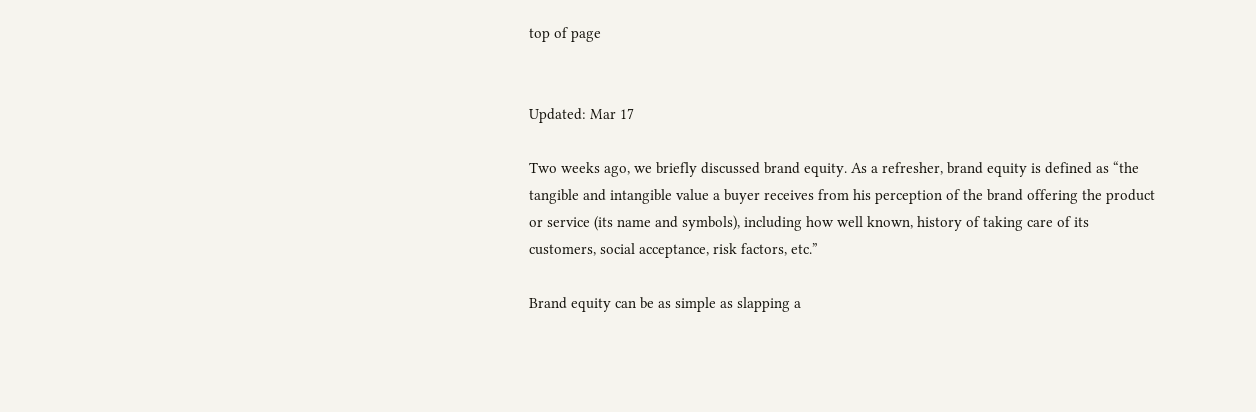top of page


Updated: Mar 17

Two weeks ago, we briefly discussed brand equity. As a refresher, brand equity is defined as “the tangible and intangible value a buyer receives from his perception of the brand offering the product or service (its name and symbols), including how well known, history of taking care of its customers, social acceptance, risk factors, etc.”

Brand equity can be as simple as slapping a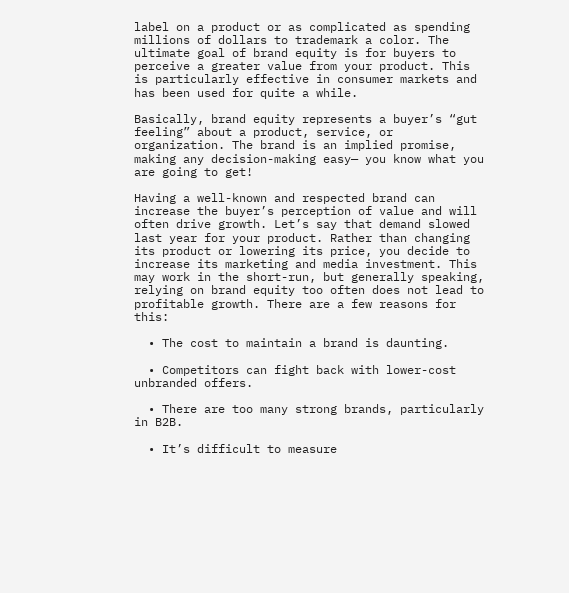label on a product or as complicated as spending millions of dollars to trademark a color. The ultimate goal of brand equity is for buyers to perceive a greater value from your product. This is particularly effective in consumer markets and has been used for quite a while.

Basically, brand equity represents a buyer’s “gut feeling” about a product, service, or organization. The brand is an implied promise, making any decision-making easy— you know what you are going to get!

Having a well-known and respected brand can increase the buyer’s perception of value and will often drive growth. Let’s say that demand slowed last year for your product. Rather than changing its product or lowering its price, you decide to increase its marketing and media investment. This may work in the short-run, but generally speaking, relying on brand equity too often does not lead to profitable growth. There are a few reasons for this:

  • The cost to maintain a brand is daunting.

  • Competitors can fight back with lower-cost unbranded offers.

  • There are too many strong brands, particularly in B2B.

  • It’s difficult to measure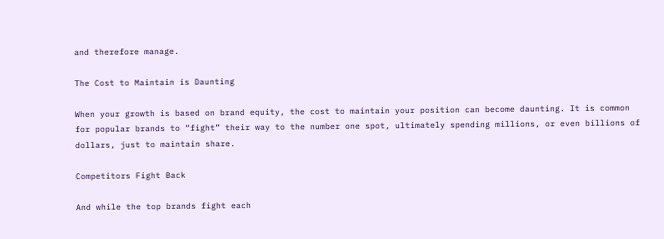and therefore manage.

The Cost to Maintain is Daunting

When your growth is based on brand equity, the cost to maintain your position can become daunting. It is common for popular brands to “fight” their way to the number one spot, ultimately spending millions, or even billions of dollars, just to maintain share.

Competitors Fight Back

And while the top brands fight each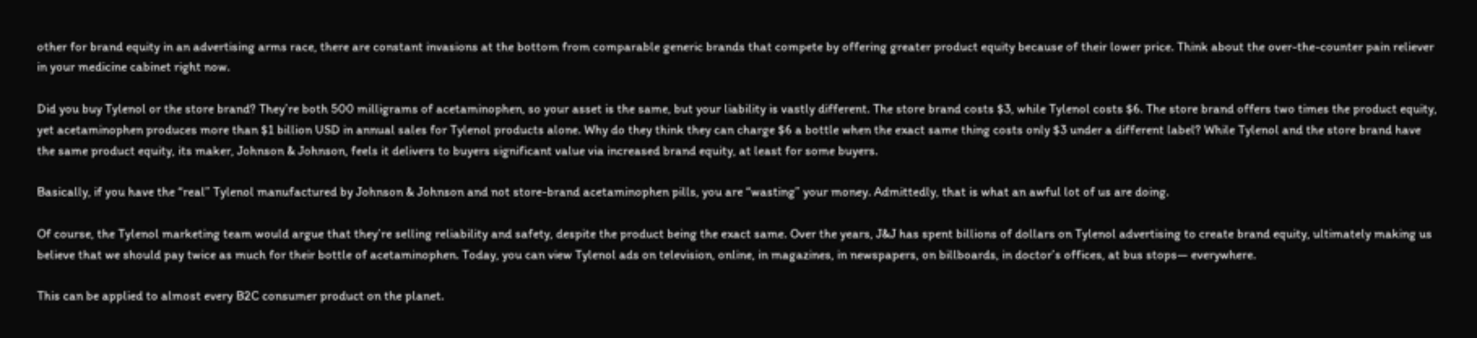other for brand equity in an advertising arms race, there are constant invasions at the bottom from comparable generic brands that compete by offering greater product equity because of their lower price. Think about the over-the-counter pain reliever in your medicine cabinet right now.

Did you buy Tylenol or the store brand? They’re both 500 milligrams of acetaminophen, so your asset is the same, but your liability is vastly different. The store brand costs $3, while Tylenol costs $6. The store brand offers two times the product equity, yet acetaminophen produces more than $1 billion USD in annual sales for Tylenol products alone. Why do they think they can charge $6 a bottle when the exact same thing costs only $3 under a different label? While Tylenol and the store brand have the same product equity, its maker, Johnson & Johnson, feels it delivers to buyers significant value via increased brand equity, at least for some buyers.

Basically, if you have the “real” Tylenol manufactured by Johnson & Johnson and not store-brand acetaminophen pills, you are “wasting” your money. Admittedly, that is what an awful lot of us are doing.

Of course, the Tylenol marketing team would argue that they’re selling reliability and safety, despite the product being the exact same. Over the years, J&J has spent billions of dollars on Tylenol advertising to create brand equity, ultimately making us believe that we should pay twice as much for their bottle of acetaminophen. Today, you can view Tylenol ads on television, online, in magazines, in newspapers, on billboards, in doctor’s offices, at bus stops— everywhere.

This can be applied to almost every B2C consumer product on the planet.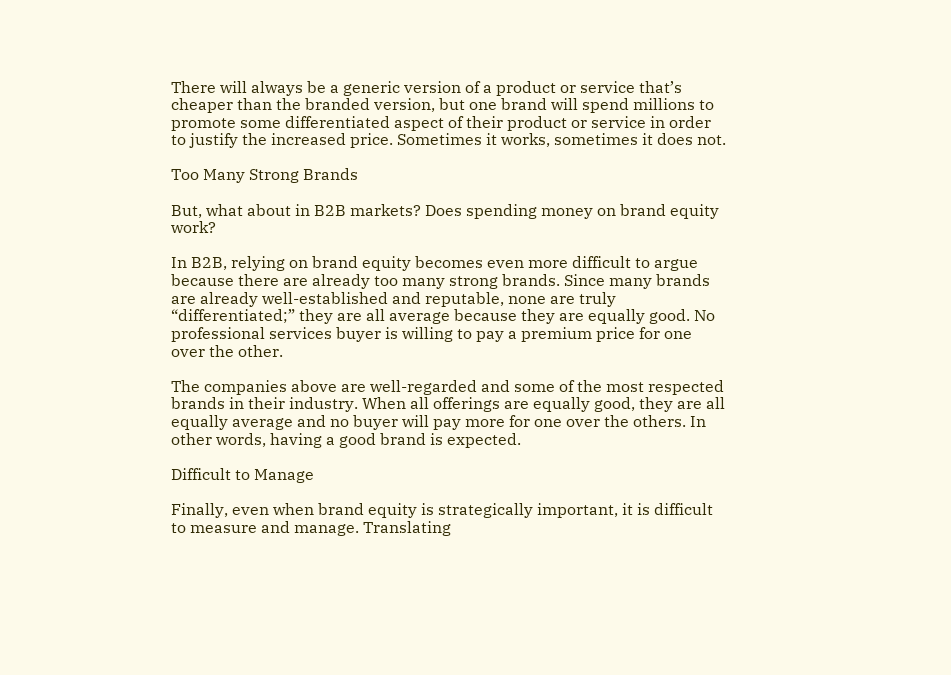There will always be a generic version of a product or service that’s cheaper than the branded version, but one brand will spend millions to promote some differentiated aspect of their product or service in order to justify the increased price. Sometimes it works, sometimes it does not.

Too Many Strong Brands

But, what about in B2B markets? Does spending money on brand equity work?

In B2B, relying on brand equity becomes even more difficult to argue because there are already too many strong brands. Since many brands are already well-established and reputable, none are truly “differentiated;” they are all average because they are equally good. No professional services buyer is willing to pay a premium price for one over the other.

The companies above are well-regarded and some of the most respected brands in their industry. When all offerings are equally good, they are all equally average and no buyer will pay more for one over the others. In other words, having a good brand is expected.

Difficult to Manage

Finally, even when brand equity is strategically important, it is difficult to measure and manage. Translating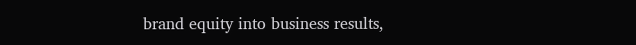brand equity into business results,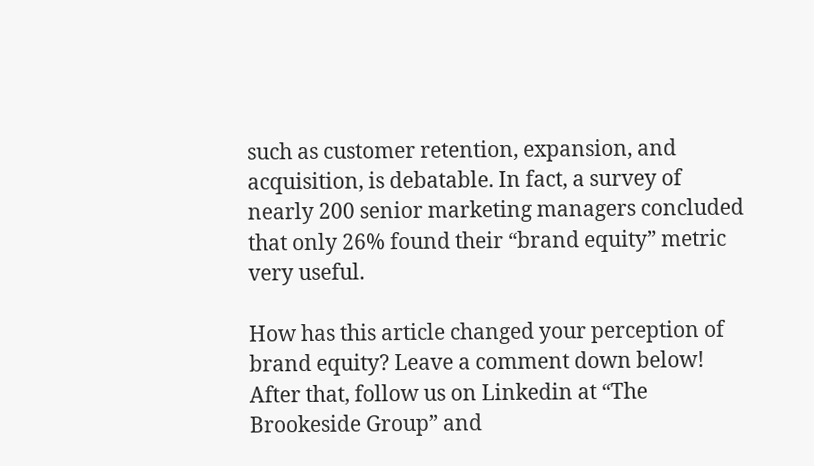such as customer retention, expansion, and acquisition, is debatable. In fact, a survey of nearly 200 senior marketing managers concluded that only 26% found their “brand equity” metric very useful.

How has this article changed your perception of brand equity? Leave a comment down below! After that, follow us on Linkedin at “The Brookeside Group” and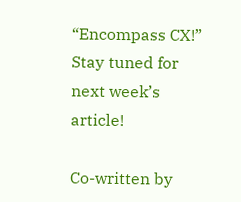“Encompass CX!” Stay tuned for next week’s article!

Co-written by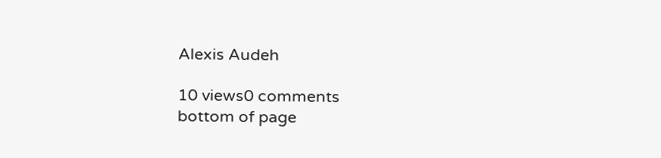Alexis Audeh

10 views0 comments
bottom of page